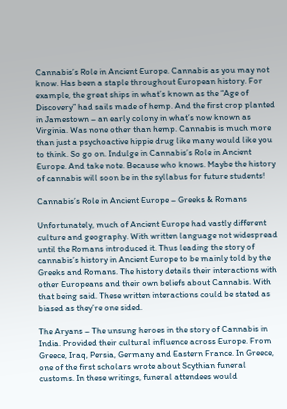Cannabis’s Role in Ancient Europe. Cannabis as you may not know. Has been a staple throughout European history. For example, the great ships in what’s known as the “Age of Discovery” had sails made of hemp. And the first crop planted in Jamestown – an early colony in what’s now known as Virginia. Was none other than hemp. Cannabis is much more than just a psychoactive hippie drug like many would like you to think. So go on. Indulge in Cannabis’s Role in Ancient Europe. And take note. Because who knows. Maybe the history of cannabis will soon be in the syllabus for future students!

Cannabis’s Role in Ancient Europe – Greeks & Romans

Unfortunately, much of Ancient Europe had vastly different culture and geography. With written language not widespread until the Romans introduced it. Thus leading the story of cannabis’s history in Ancient Europe to be mainly told by the Greeks and Romans. The history details their interactions with other Europeans and their own beliefs about Cannabis. With that being said. These written interactions could be stated as biased as they’re one sided.

The Aryans – The unsung heroes in the story of Cannabis in India. Provided their cultural influence across Europe. From Greece, Iraq, Persia, Germany and Eastern France. In Greece, one of the first scholars wrote about Scythian funeral customs. In these writings, funeral attendees would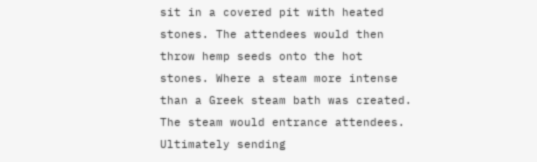sit in a covered pit with heated stones. The attendees would then throw hemp seeds onto the hot stones. Where a steam more intense than a Greek steam bath was created. The steam would entrance attendees. Ultimately sending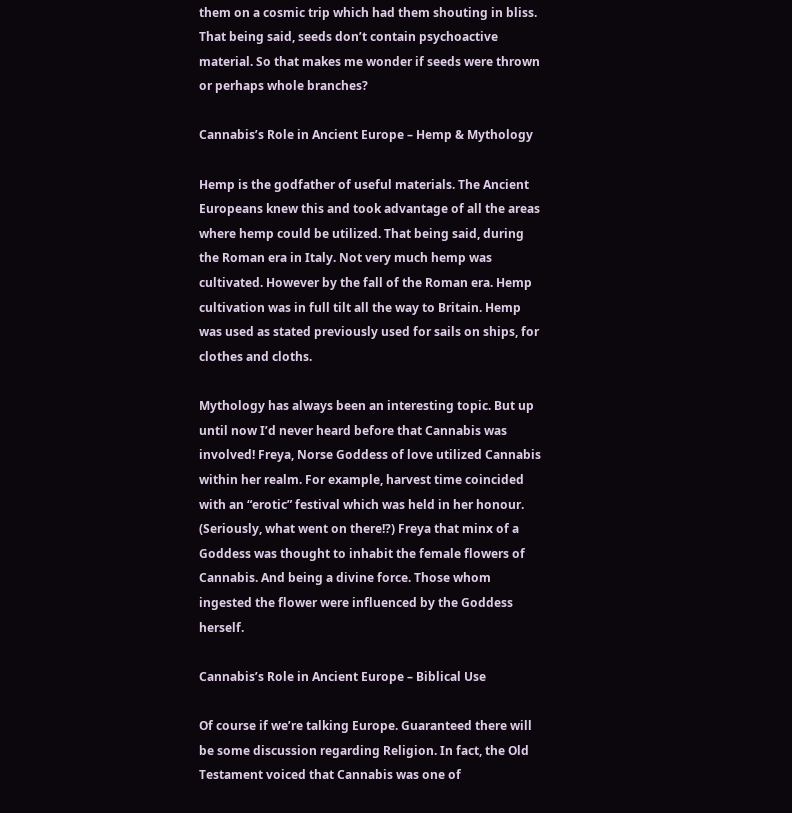them on a cosmic trip which had them shouting in bliss. That being said, seeds don’t contain psychoactive material. So that makes me wonder if seeds were thrown or perhaps whole branches?

Cannabis’s Role in Ancient Europe – Hemp & Mythology

Hemp is the godfather of useful materials. The Ancient Europeans knew this and took advantage of all the areas where hemp could be utilized. That being said, during the Roman era in Italy. Not very much hemp was cultivated. However by the fall of the Roman era. Hemp cultivation was in full tilt all the way to Britain. Hemp was used as stated previously used for sails on ships, for clothes and cloths.

Mythology has always been an interesting topic. But up until now I’d never heard before that Cannabis was involved! Freya, Norse Goddess of love utilized Cannabis within her realm. For example, harvest time coincided with an “erotic” festival which was held in her honour. (Seriously, what went on there!?) Freya that minx of a Goddess was thought to inhabit the female flowers of Cannabis. And being a divine force. Those whom ingested the flower were influenced by the Goddess herself.

Cannabis’s Role in Ancient Europe – Biblical Use

Of course if we’re talking Europe. Guaranteed there will be some discussion regarding Religion. In fact, the Old Testament voiced that Cannabis was one of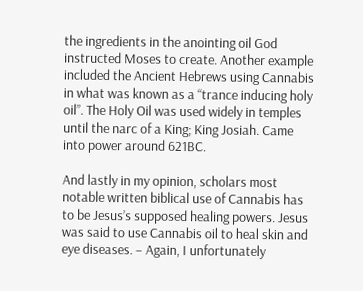the ingredients in the anointing oil God instructed Moses to create. Another example included the Ancient Hebrews using Cannabis in what was known as a “trance inducing holy oil”. The Holy Oil was used widely in temples until the narc of a King; King Josiah. Came into power around 621BC.

And lastly in my opinion, scholars most notable written biblical use of Cannabis has to be Jesus’s supposed healing powers. Jesus was said to use Cannabis oil to heal skin and eye diseases. – Again, I unfortunately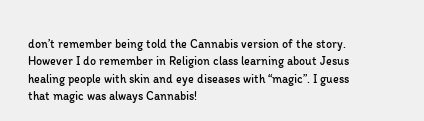don’t remember being told the Cannabis version of the story. However I do remember in Religion class learning about Jesus healing people with skin and eye diseases with “magic”. I guess that magic was always Cannabis!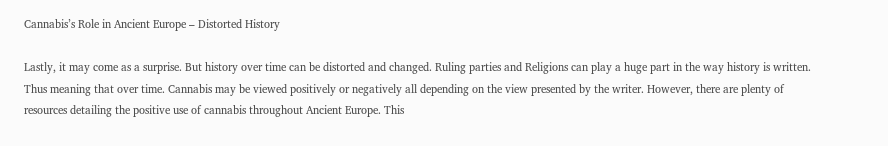Cannabis’s Role in Ancient Europe – Distorted History

Lastly, it may come as a surprise. But history over time can be distorted and changed. Ruling parties and Religions can play a huge part in the way history is written. Thus meaning that over time. Cannabis may be viewed positively or negatively all depending on the view presented by the writer. However, there are plenty of resources detailing the positive use of cannabis throughout Ancient Europe. This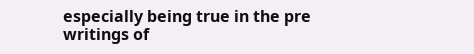especially being true in the pre writings of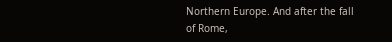Northern Europe. And after the fall of Rome,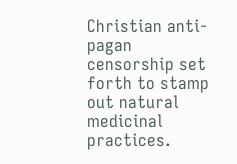Christian anti-pagan censorship set forth to stamp out natural medicinal practices.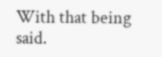With that being said.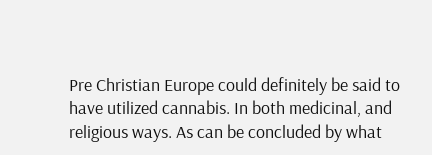Pre Christian Europe could definitely be said to have utilized cannabis. In both medicinal, and religious ways. As can be concluded by what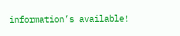information’s available!